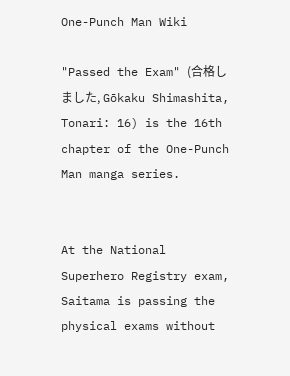One-Punch Man Wiki

"Passed the Exam" (合格しました, Gōkaku Shimashita, Tonari: 16) is the 16th chapter of the One-Punch Man manga series.


At the National Superhero Registry exam, Saitama is passing the physical exams without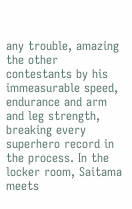any trouble, amazing the other contestants by his immeasurable speed, endurance and arm and leg strength, breaking every superhero record in the process. In the locker room, Saitama meets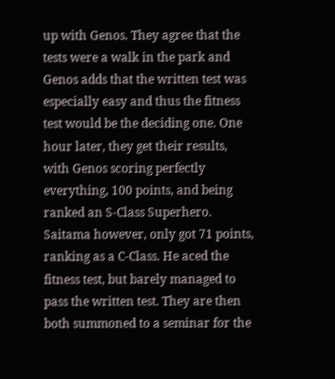up with Genos. They agree that the tests were a walk in the park and Genos adds that the written test was especially easy and thus the fitness test would be the deciding one. One hour later, they get their results, with Genos scoring perfectly everything, 100 points, and being ranked an S-Class Superhero. Saitama however, only got 71 points, ranking as a C-Class. He aced the fitness test, but barely managed to pass the written test. They are then both summoned to a seminar for the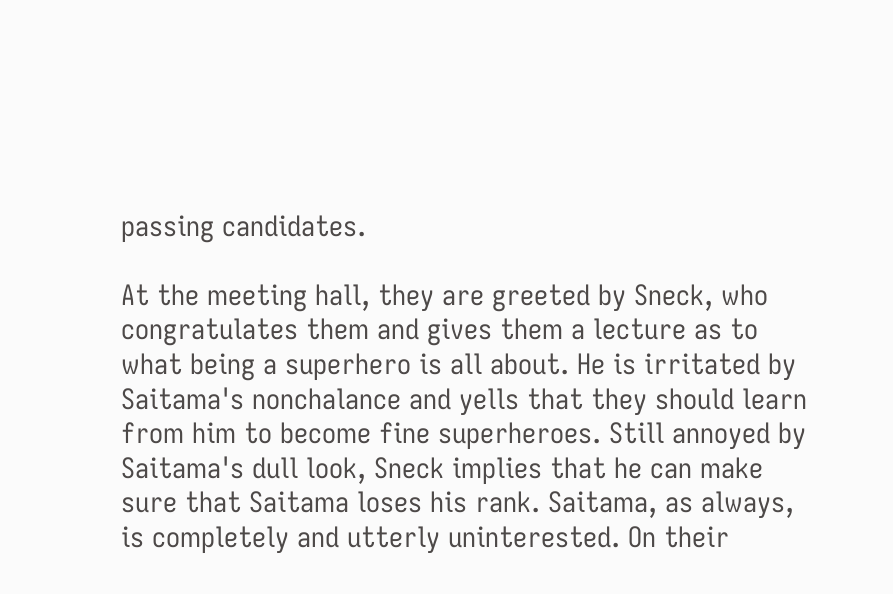passing candidates.

At the meeting hall, they are greeted by Sneck, who congratulates them and gives them a lecture as to what being a superhero is all about. He is irritated by Saitama's nonchalance and yells that they should learn from him to become fine superheroes. Still annoyed by Saitama's dull look, Sneck implies that he can make sure that Saitama loses his rank. Saitama, as always, is completely and utterly uninterested. On their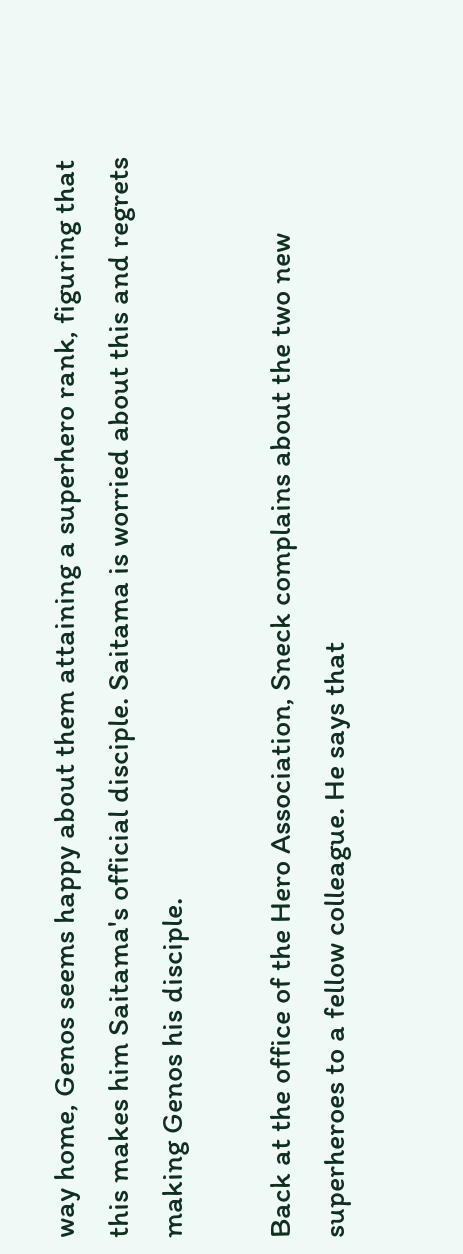way home, Genos seems happy about them attaining a superhero rank, figuring that this makes him Saitama's official disciple. Saitama is worried about this and regrets making Genos his disciple.

Back at the office of the Hero Association, Sneck complains about the two new superheroes to a fellow colleague. He says that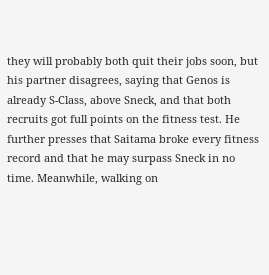they will probably both quit their jobs soon, but his partner disagrees, saying that Genos is already S-Class, above Sneck, and that both recruits got full points on the fitness test. He further presses that Saitama broke every fitness record and that he may surpass Sneck in no time. Meanwhile, walking on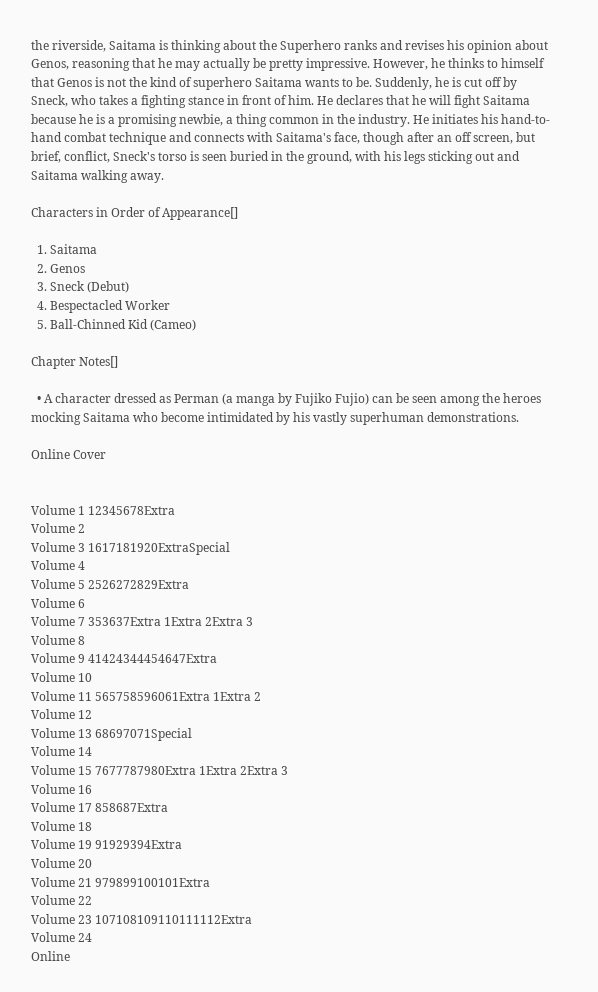the riverside, Saitama is thinking about the Superhero ranks and revises his opinion about Genos, reasoning that he may actually be pretty impressive. However, he thinks to himself that Genos is not the kind of superhero Saitama wants to be. Suddenly, he is cut off by Sneck, who takes a fighting stance in front of him. He declares that he will fight Saitama because he is a promising newbie, a thing common in the industry. He initiates his hand-to-hand combat technique and connects with Saitama's face, though after an off screen, but brief, conflict, Sneck's torso is seen buried in the ground, with his legs sticking out and Saitama walking away.

Characters in Order of Appearance[]

  1. Saitama
  2. Genos
  3. Sneck (Debut)
  4. Bespectacled Worker
  5. Ball-Chinned Kid (Cameo)

Chapter Notes[]

  • A character dressed as Perman (a manga by Fujiko Fujio) can be seen among the heroes mocking Saitama who become intimidated by his vastly superhuman demonstrations.

Online Cover


Volume 1 12345678Extra
Volume 2
Volume 3 1617181920ExtraSpecial
Volume 4
Volume 5 2526272829Extra
Volume 6
Volume 7 353637Extra 1Extra 2Extra 3
Volume 8
Volume 9 41424344454647Extra
Volume 10
Volume 11 565758596061Extra 1Extra 2
Volume 12
Volume 13 68697071Special
Volume 14
Volume 15 7677787980Extra 1Extra 2Extra 3
Volume 16
Volume 17 858687Extra
Volume 18
Volume 19 91929394Extra
Volume 20
Volume 21 979899100101Extra
Volume 22
Volume 23 107108109110111112Extra
Volume 24
Online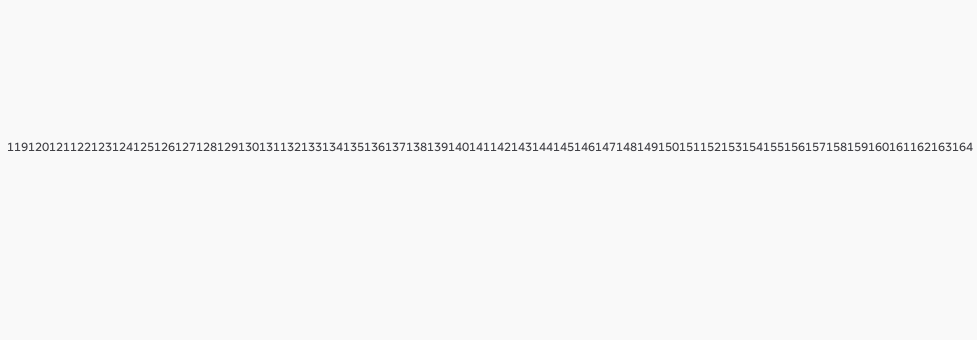119120121122123124125126127128129130131132133134135136137138139140141142143144145146147148149150151152153154155156157158159160161162163164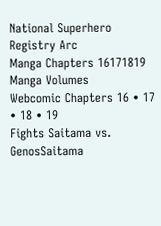National Superhero Registry Arc
Manga Chapters 16171819
Manga Volumes
Webcomic Chapters 16 • 17 • 18 • 19
Fights Saitama vs. GenosSaitama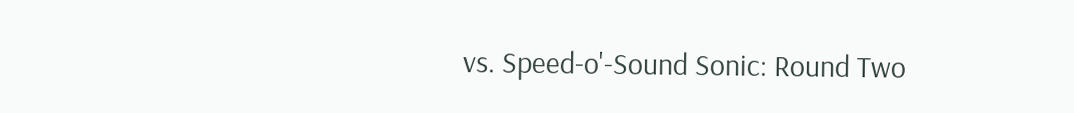vs. Speed-o'-Sound Sonic: Round Two